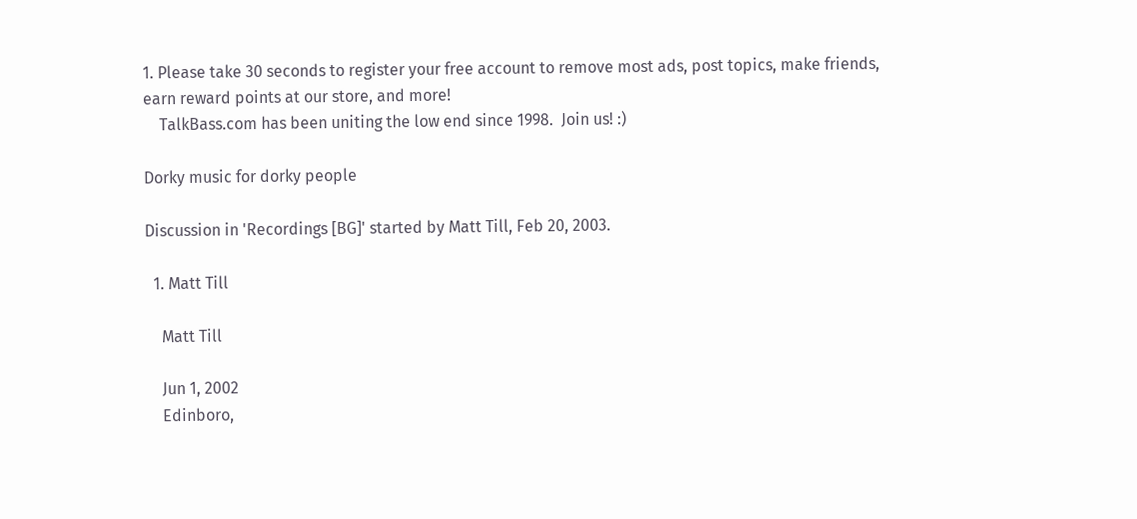1. Please take 30 seconds to register your free account to remove most ads, post topics, make friends, earn reward points at our store, and more!
    TalkBass.com has been uniting the low end since 1998.  Join us! :)

Dorky music for dorky people

Discussion in 'Recordings [BG]' started by Matt Till, Feb 20, 2003.

  1. Matt Till

    Matt Till

    Jun 1, 2002
    Edinboro,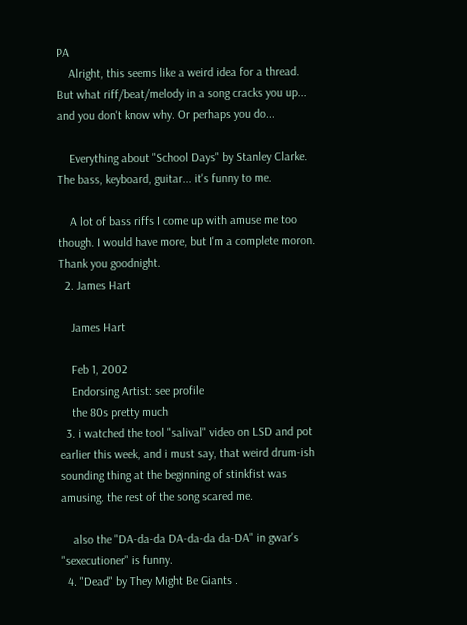PA
    Alright, this seems like a weird idea for a thread. But what riff/beat/melody in a song cracks you up... and you don't know why. Or perhaps you do...

    Everything about "School Days" by Stanley Clarke. The bass, keyboard, guitar... it's funny to me.

    A lot of bass riffs I come up with amuse me too though. I would have more, but I'm a complete moron. Thank you goodnight.
  2. James Hart

    James Hart

    Feb 1, 2002
    Endorsing Artist: see profile
    the 80s pretty much
  3. i watched the tool "salival" video on LSD and pot earlier this week, and i must say, that weird drum-ish sounding thing at the beginning of stinkfist was amusing. the rest of the song scared me.

    also the "DA-da-da DA-da-da da-DA" in gwar's "sexecutioner" is funny.
  4. "Dead" by They Might Be Giants .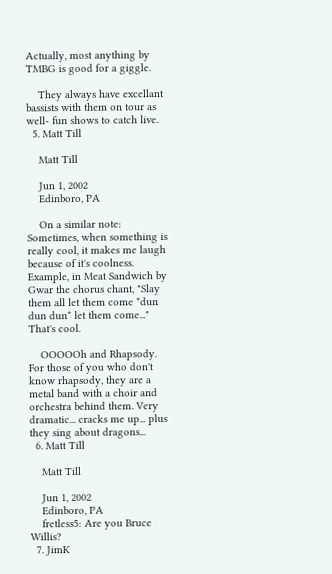Actually, most anything by TMBG is good for a giggle.

    They always have excellant bassists with them on tour as well- fun shows to catch live.
  5. Matt Till

    Matt Till

    Jun 1, 2002
    Edinboro, PA

    On a similar note: Sometimes, when something is really cool, it makes me laugh because of it's coolness. Example, in Meat Sandwich by Gwar the chorus chant, "Slay them all let them come *dun dun dun* let them come..." That's cool.

    OOOOOh and Rhapsody. For those of you who don't know rhapsody, they are a metal band with a choir and orchestra behind them. Very dramatic... cracks me up... plus they sing about dragons...
  6. Matt Till

    Matt Till

    Jun 1, 2002
    Edinboro, PA
    fretless5: Are you Bruce Willis?
  7. JimK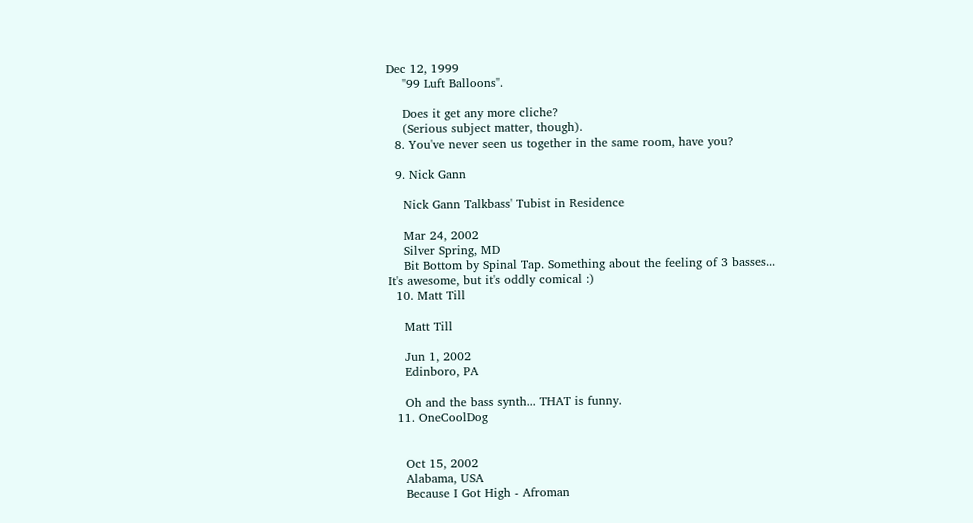Dec 12, 1999
    "99 Luft Balloons".

    Does it get any more cliche?
    (Serious subject matter, though).
  8. You've never seen us together in the same room, have you?

  9. Nick Gann

    Nick Gann Talkbass' Tubist in Residence

    Mar 24, 2002
    Silver Spring, MD
    Bit Bottom by Spinal Tap. Something about the feeling of 3 basses... It's awesome, but it's oddly comical :)
  10. Matt Till

    Matt Till

    Jun 1, 2002
    Edinboro, PA

    Oh and the bass synth... THAT is funny.
  11. OneCoolDog


    Oct 15, 2002
    Alabama, USA
    Because I Got High - Afroman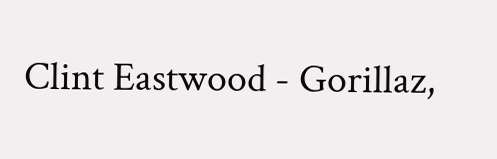Clint Eastwood - Gorillaz,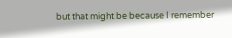but that might be because I remember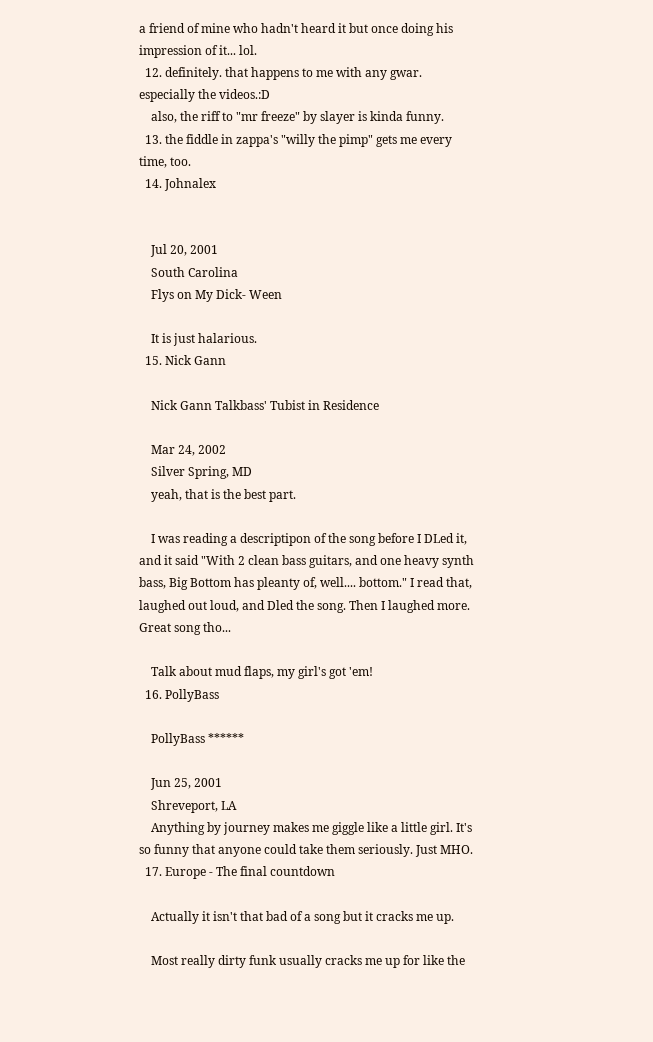a friend of mine who hadn't heard it but once doing his impression of it... lol.
  12. definitely. that happens to me with any gwar. especially the videos.:D
    also, the riff to "mr freeze" by slayer is kinda funny.
  13. the fiddle in zappa's "willy the pimp" gets me every time, too.
  14. Johnalex


    Jul 20, 2001
    South Carolina
    Flys on My Dick- Ween

    It is just halarious.
  15. Nick Gann

    Nick Gann Talkbass' Tubist in Residence

    Mar 24, 2002
    Silver Spring, MD
    yeah, that is the best part.

    I was reading a descriptipon of the song before I DLed it, and it said "With 2 clean bass guitars, and one heavy synth bass, Big Bottom has pleanty of, well.... bottom." I read that, laughed out loud, and Dled the song. Then I laughed more. Great song tho...

    Talk about mud flaps, my girl's got 'em!
  16. PollyBass

    PollyBass ******

    Jun 25, 2001
    Shreveport, LA
    Anything by journey makes me giggle like a little girl. It's so funny that anyone could take them seriously. Just MHO.
  17. Europe - The final countdown

    Actually it isn't that bad of a song but it cracks me up.

    Most really dirty funk usually cracks me up for like the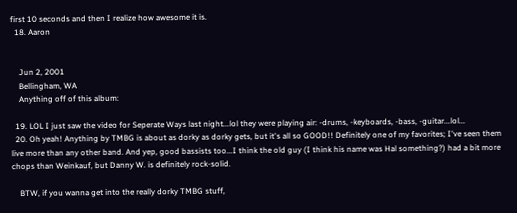first 10 seconds and then I realize how awesome it is.
  18. Aaron


    Jun 2, 2001
    Bellingham, WA
    Anything off of this album:

  19. LOL I just saw the video for Seperate Ways last night...lol they were playing air: -drums, -keyboards, -bass, -guitar...lol...
  20. Oh yeah! Anything by TMBG is about as dorky as dorky gets, but it's all so GOOD!! Definitely one of my favorites; I've seen them live more than any other band. And yep, good bassists too...I think the old guy (I think his name was Hal something?) had a bit more chops than Weinkauf, but Danny W. is definitely rock-solid.

    BTW, if you wanna get into the really dorky TMBG stuff,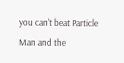you can't beat Particle Man and the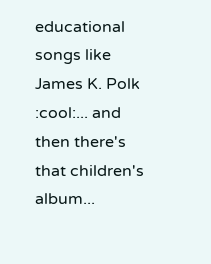educational songs like James K. Polk :cool:... and then there's that children's album...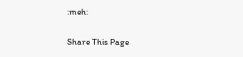:meh:

Share This Page